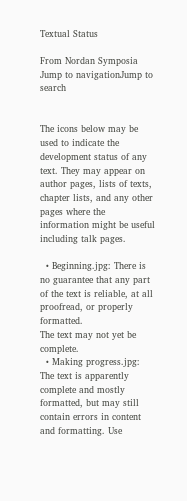Textual Status

From Nordan Symposia
Jump to navigationJump to search


The icons below may be used to indicate the development status of any text. They may appear on author pages, lists of texts, chapter lists, and any other pages where the information might be useful including talk pages.

  • Beginning.jpg: There is no guarantee that any part of the text is reliable, at all proofread, or properly formatted.
The text may not yet be complete.
  • Making progress.jpg: The text is apparently complete and mostly formatted, but may still contain errors in content and formatting. Use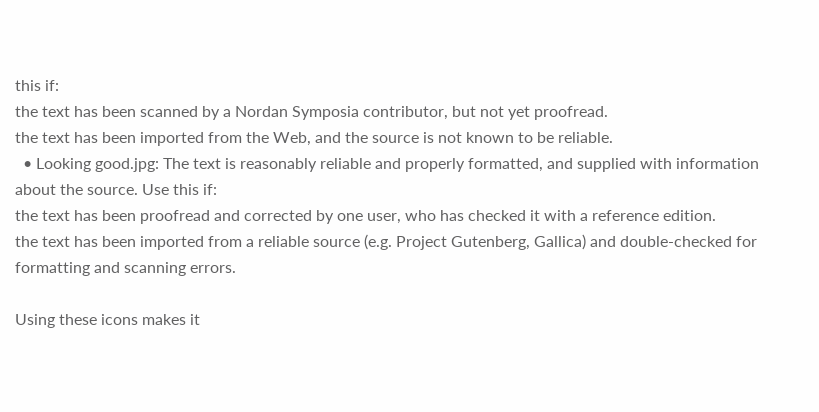this if:
the text has been scanned by a Nordan Symposia contributor, but not yet proofread.
the text has been imported from the Web, and the source is not known to be reliable.
  • Looking good.jpg: The text is reasonably reliable and properly formatted, and supplied with information about the source. Use this if:
the text has been proofread and corrected by one user, who has checked it with a reference edition.
the text has been imported from a reliable source (e.g. Project Gutenberg, Gallica) and double-checked for formatting and scanning errors.

Using these icons makes it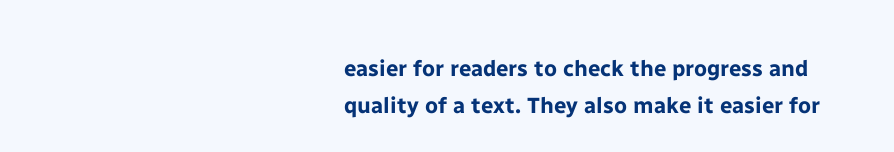easier for readers to check the progress and quality of a text. They also make it easier for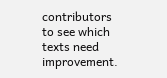contributors to see which texts need improvement.